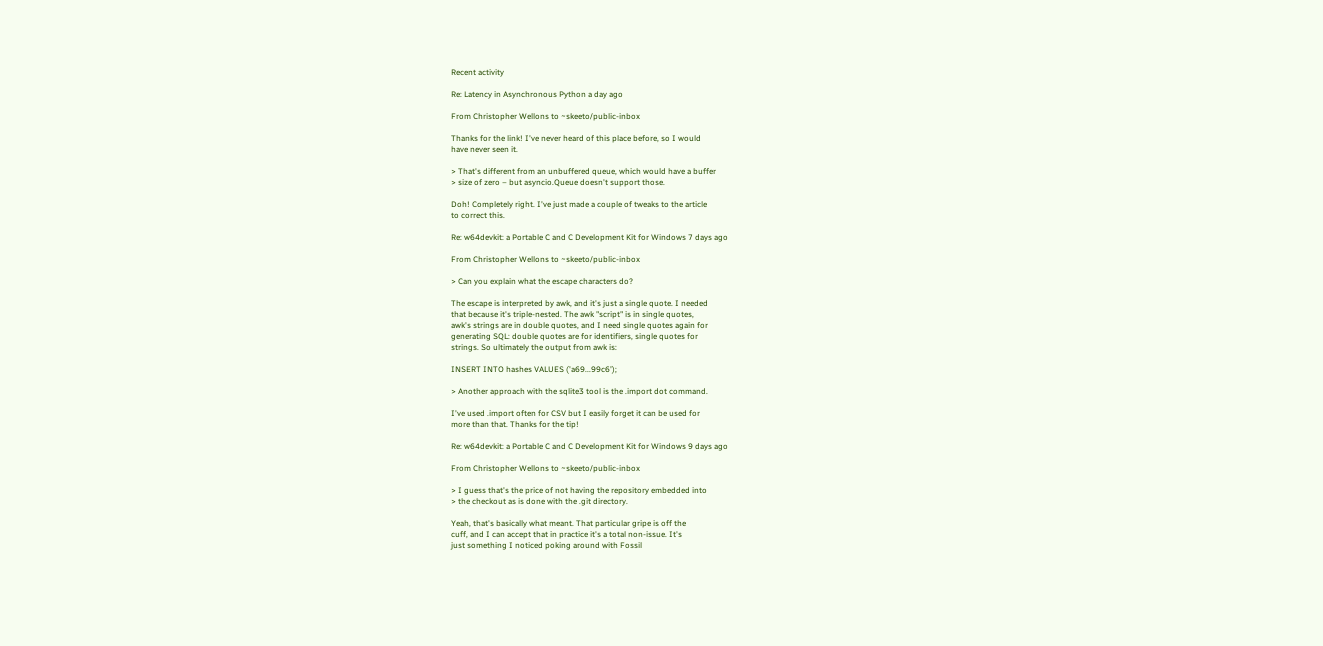Recent activity

Re: Latency in Asynchronous Python a day ago

From Christopher Wellons to ~skeeto/public-inbox

Thanks for the link! I've never heard of this place before, so I would
have never seen it.

> That's different from an unbuffered queue, which would have a buffer
> size of zero – but asyncio.Queue doesn't support those.

Doh! Completely right. I've just made a couple of tweaks to the article
to correct this.

Re: w64devkit: a Portable C and C Development Kit for Windows 7 days ago

From Christopher Wellons to ~skeeto/public-inbox

> Can you explain what the escape characters do?

The escape is interpreted by awk, and it's just a single quote. I needed
that because it's triple-nested. The awk "script" is in single quotes,
awk's strings are in double quotes, and I need single quotes again for
generating SQL: double quotes are for identifiers, single quotes for
strings. So ultimately the output from awk is:

INSERT INTO hashes VALUES ('a69...99c6');

> Another approach with the sqlite3 tool is the .import dot command.

I've used .import often for CSV but I easily forget it can be used for
more than that. Thanks for the tip!

Re: w64devkit: a Portable C and C Development Kit for Windows 9 days ago

From Christopher Wellons to ~skeeto/public-inbox

> I guess that's the price of not having the repository embedded into
> the checkout as is done with the .git directory.

Yeah, that's basically what meant. That particular gripe is off the
cuff, and I can accept that in practice it's a total non-issue. It's
just something I noticed poking around with Fossil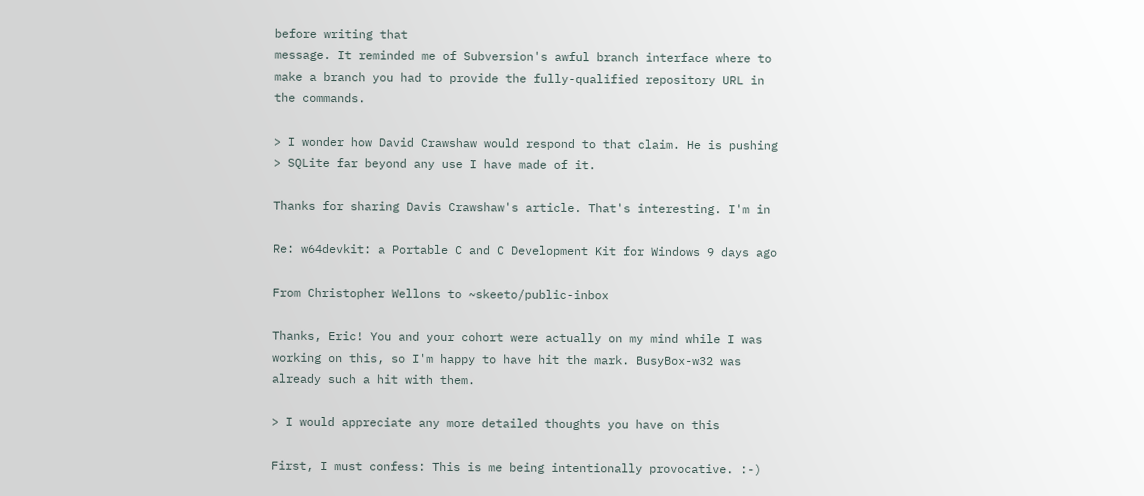before writing that
message. It reminded me of Subversion's awful branch interface where to
make a branch you had to provide the fully-qualified repository URL in
the commands.

> I wonder how David Crawshaw would respond to that claim. He is pushing
> SQLite far beyond any use I have made of it.

Thanks for sharing Davis Crawshaw's article. That's interesting. I'm in

Re: w64devkit: a Portable C and C Development Kit for Windows 9 days ago

From Christopher Wellons to ~skeeto/public-inbox

Thanks, Eric! You and your cohort were actually on my mind while I was
working on this, so I'm happy to have hit the mark. BusyBox-w32 was
already such a hit with them.

> I would appreciate any more detailed thoughts you have on this

First, I must confess: This is me being intentionally provocative. :-)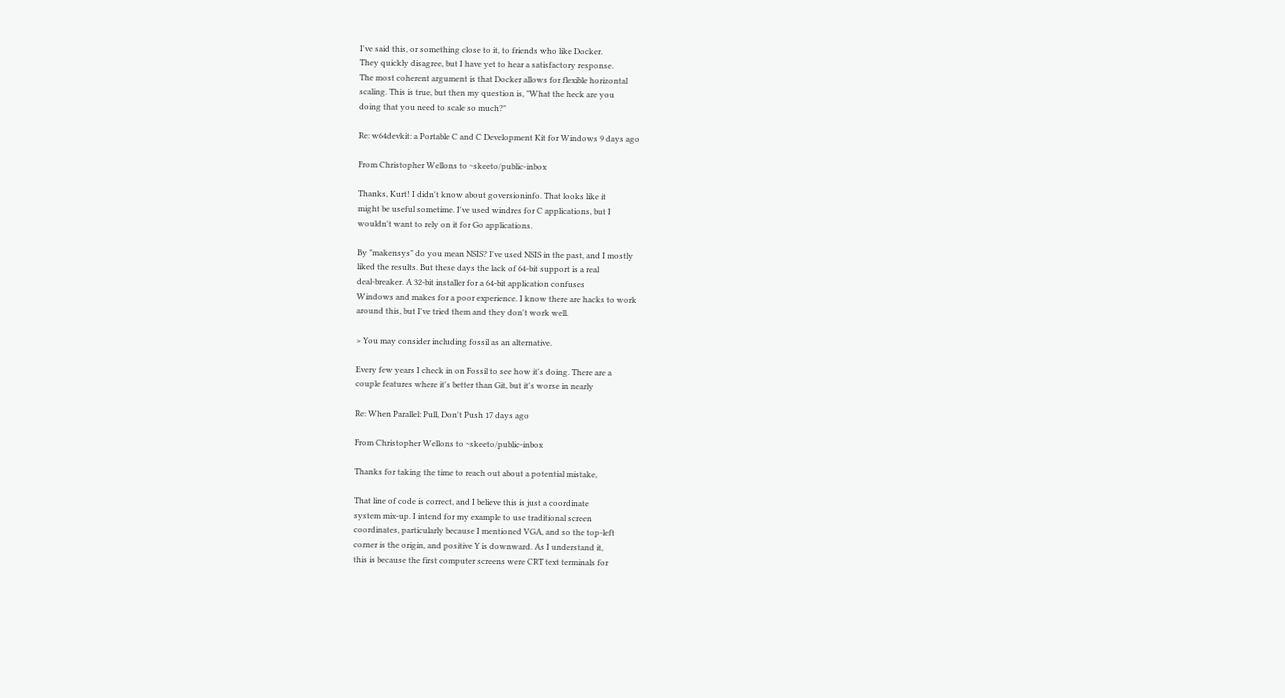I've said this, or something close to it, to friends who like Docker.
They quickly disagree, but I have yet to hear a satisfactory response.
The most coherent argument is that Docker allows for flexible horizontal
scaling. This is true, but then my question is, "What the heck are you
doing that you need to scale so much?"

Re: w64devkit: a Portable C and C Development Kit for Windows 9 days ago

From Christopher Wellons to ~skeeto/public-inbox

Thanks, Kurt! I didn't know about goversioninfo. That looks like it
might be useful sometime. I've used windres for C applications, but I
wouldn't want to rely on it for Go applications.

By "makensys" do you mean NSIS? I've used NSIS in the past, and I mostly
liked the results. But these days the lack of 64-bit support is a real
deal-breaker. A 32-bit installer for a 64-bit application confuses
Windows and makes for a poor experience. I know there are hacks to work
around this, but I've tried them and they don't work well.

> You may consider including fossil as an alternative.

Every few years I check in on Fossil to see how it's doing. There are a
couple features where it's better than Git, but it's worse in nearly

Re: When Parallel: Pull, Don't Push 17 days ago

From Christopher Wellons to ~skeeto/public-inbox

Thanks for taking the time to reach out about a potential mistake,

That line of code is correct, and I believe this is just a coordinate
system mix-up. I intend for my example to use traditional screen
coordinates, particularly because I mentioned VGA, and so the top-left
corner is the origin, and positive Y is downward. As I understand it,
this is because the first computer screens were CRT text terminals for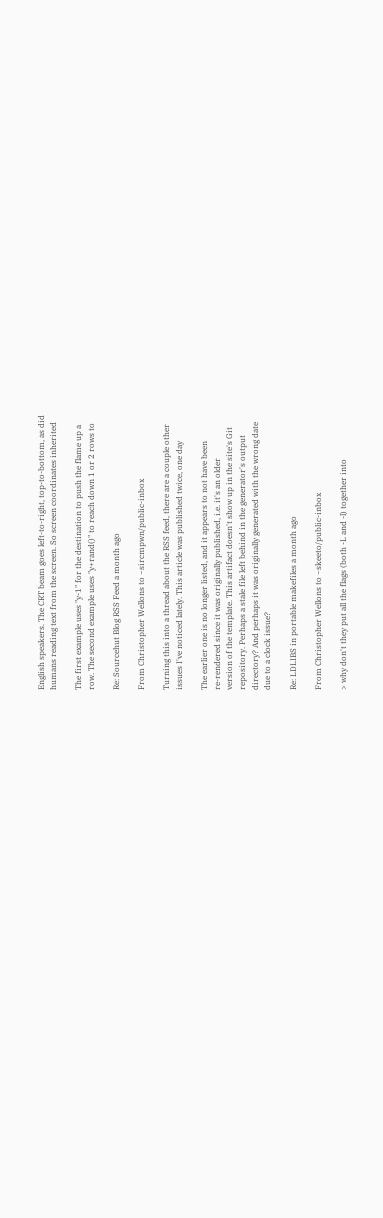English speakers. The CRT beam goes left-to-right, top-to-bottom, as did
humans reading text from the screen. So screen coordinates inherited

The first example uses "y-1" for the destination to push the flame up a
row. The second example uses "y+rand()" to reach down 1 or 2 rows to

Re: Sourcehut Blog RSS Feed a month ago

From Christopher Wellons to ~sircmpwn/public-inbox

Turning this into a thread about the RSS feed, there are a couple other
issues I've noticed lately. This article was published twice, one day

The earlier one is no longer listed, and it appears to not have been
re-rendered since it was originally published, i.e. it's an older
version of the template. This artifact doesn't show up in the site's Git
repository. Perhaps a stale file left behind in the generator's output
directory? And perhaps it was originally generated with the wrong date
due to a clock issue?

Re: LDLIBS in portable makefiles a month ago

From Christopher Wellons to ~skeeto/public-inbox

> why don't they put all the flags (both -L and -l) together into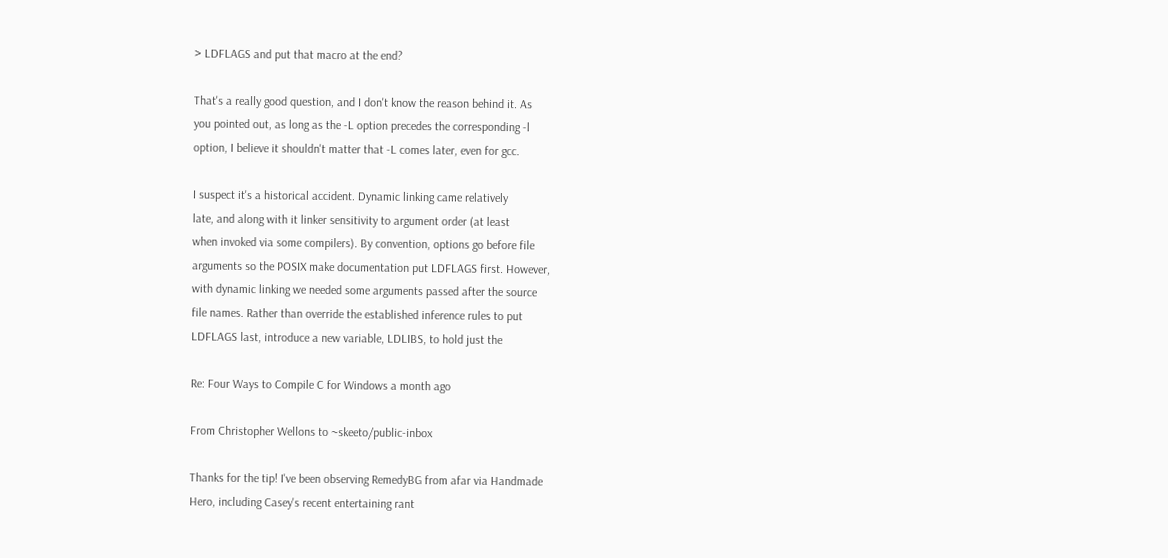> LDFLAGS and put that macro at the end?

That's a really good question, and I don't know the reason behind it. As
you pointed out, as long as the -L option precedes the corresponding -l
option, I believe it shouldn't matter that -L comes later, even for gcc.

I suspect it's a historical accident. Dynamic linking came relatively
late, and along with it linker sensitivity to argument order (at least
when invoked via some compilers). By convention, options go before file
arguments so the POSIX make documentation put LDFLAGS first. However,
with dynamic linking we needed some arguments passed after the source
file names. Rather than override the established inference rules to put
LDFLAGS last, introduce a new variable, LDLIBS, to hold just the

Re: Four Ways to Compile C for Windows a month ago

From Christopher Wellons to ~skeeto/public-inbox

Thanks for the tip! I've been observing RemedyBG from afar via Handmade
Hero, including Casey's recent entertaining rant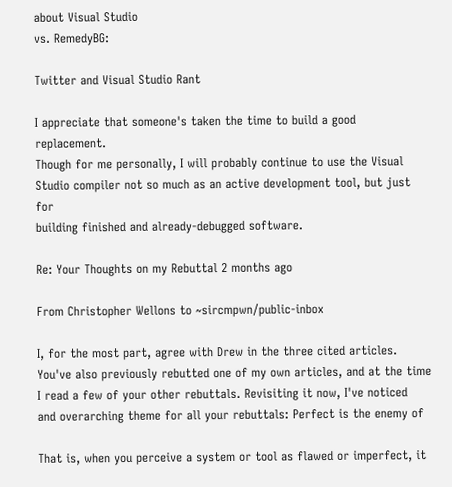about Visual Studio
vs. RemedyBG:

Twitter and Visual Studio Rant

I appreciate that someone's taken the time to build a good replacement.
Though for me personally, I will probably continue to use the Visual
Studio compiler not so much as an active development tool, but just for
building finished and already-debugged software.

Re: Your Thoughts on my Rebuttal 2 months ago

From Christopher Wellons to ~sircmpwn/public-inbox

I, for the most part, agree with Drew in the three cited articles.
You've also previously rebutted one of my own articles, and at the time
I read a few of your other rebuttals. Revisiting it now, I've noticed
and overarching theme for all your rebuttals: Perfect is the enemy of

That is, when you perceive a system or tool as flawed or imperfect, it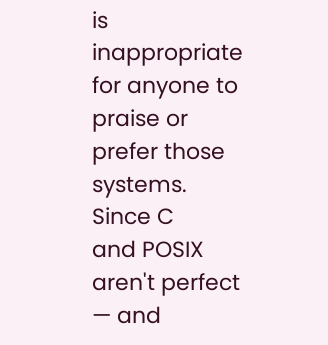is inappropriate for anyone to praise or prefer those systems. Since C
and POSIX aren't perfect — and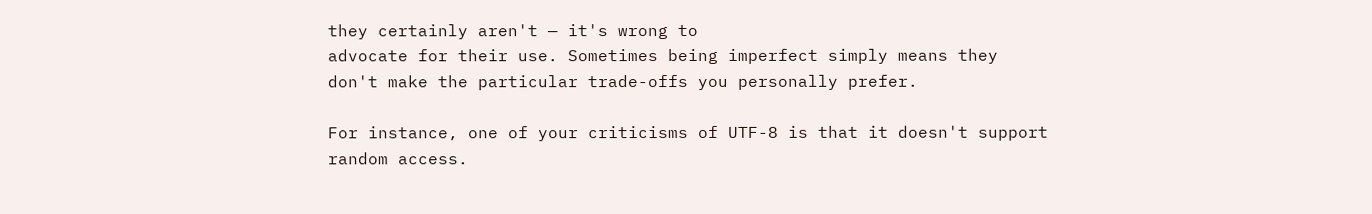they certainly aren't — it's wrong to
advocate for their use. Sometimes being imperfect simply means they
don't make the particular trade-offs you personally prefer.

For instance, one of your criticisms of UTF-8 is that it doesn't support
random access.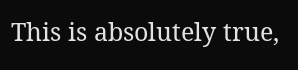This is absolutely true,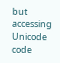but accessing Unicode code